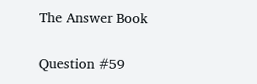The Answer Book

Question #59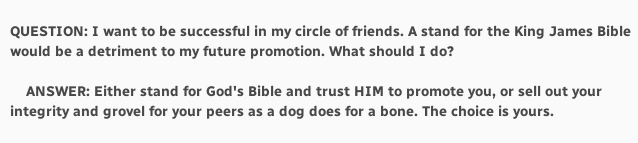QUESTION: I want to be successful in my circle of friends. A stand for the King James Bible would be a detriment to my future promotion. What should I do?

    ANSWER: Either stand for God's Bible and trust HIM to promote you, or sell out your integrity and grovel for your peers as a dog does for a bone. The choice is yours.